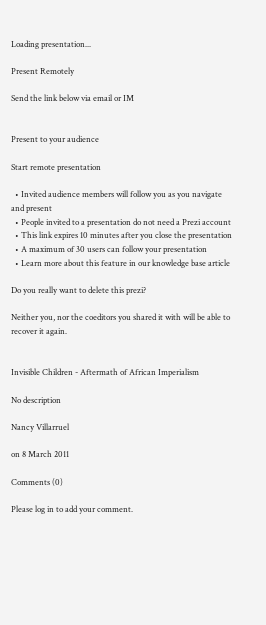Loading presentation...

Present Remotely

Send the link below via email or IM


Present to your audience

Start remote presentation

  • Invited audience members will follow you as you navigate and present
  • People invited to a presentation do not need a Prezi account
  • This link expires 10 minutes after you close the presentation
  • A maximum of 30 users can follow your presentation
  • Learn more about this feature in our knowledge base article

Do you really want to delete this prezi?

Neither you, nor the coeditors you shared it with will be able to recover it again.


Invisible Children - Aftermath of African Imperialism

No description

Nancy Villarruel

on 8 March 2011

Comments (0)

Please log in to add your comment.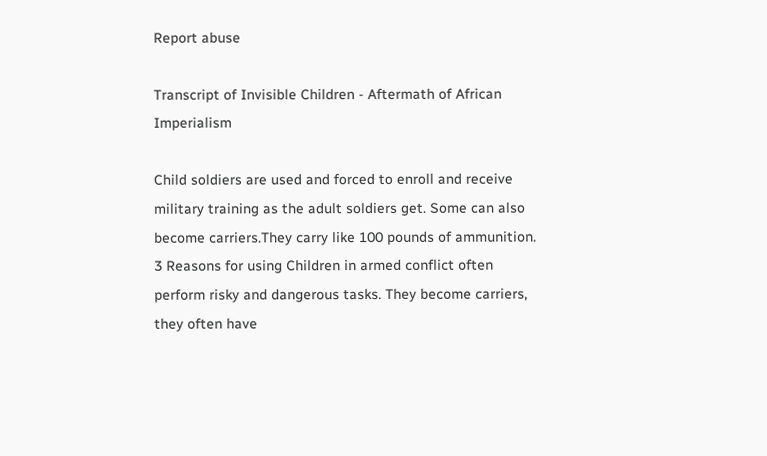Report abuse

Transcript of Invisible Children - Aftermath of African Imperialism

Child soldiers are used and forced to enroll and receive military training as the adult soldiers get. Some can also become carriers.They carry like 100 pounds of ammunition. 3 Reasons for using Children in armed conflict often perform risky and dangerous tasks. They become carriers, they often have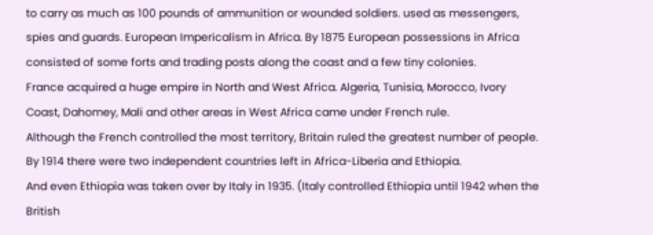to carry as much as 100 pounds of ammunition or wounded soldiers. used as messengers, spies and guards. European Impericalism in Africa. By 1875 European possessions in Africa consisted of some forts and trading posts along the coast and a few tiny colonies.
France acquired a huge empire in North and West Africa. Algeria, Tunisia, Morocco, Ivory Coast, Dahomey, Mali and other areas in West Africa came under French rule.
Although the French controlled the most territory, Britain ruled the greatest number of people.
By 1914 there were two independent countries left in Africa-Liberia and Ethiopia.
And even Ethiopia was taken over by Italy in 1935. (Italy controlled Ethiopia until 1942 when the British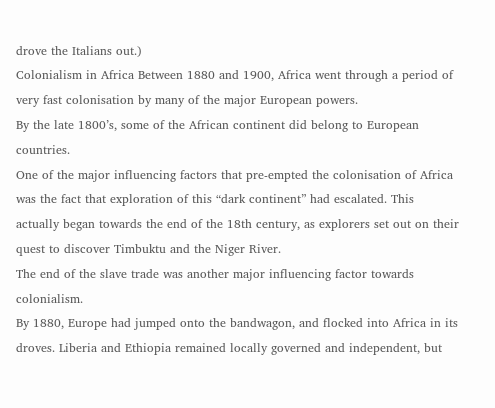drove the Italians out.)
Colonialism in Africa Between 1880 and 1900, Africa went through a period of very fast colonisation by many of the major European powers.
By the late 1800’s, some of the African continent did belong to European countries.
One of the major influencing factors that pre-empted the colonisation of Africa was the fact that exploration of this “dark continent” had escalated. This actually began towards the end of the 18th century, as explorers set out on their quest to discover Timbuktu and the Niger River.
The end of the slave trade was another major influencing factor towards colonialism.
By 1880, Europe had jumped onto the bandwagon, and flocked into Africa in its droves. Liberia and Ethiopia remained locally governed and independent, but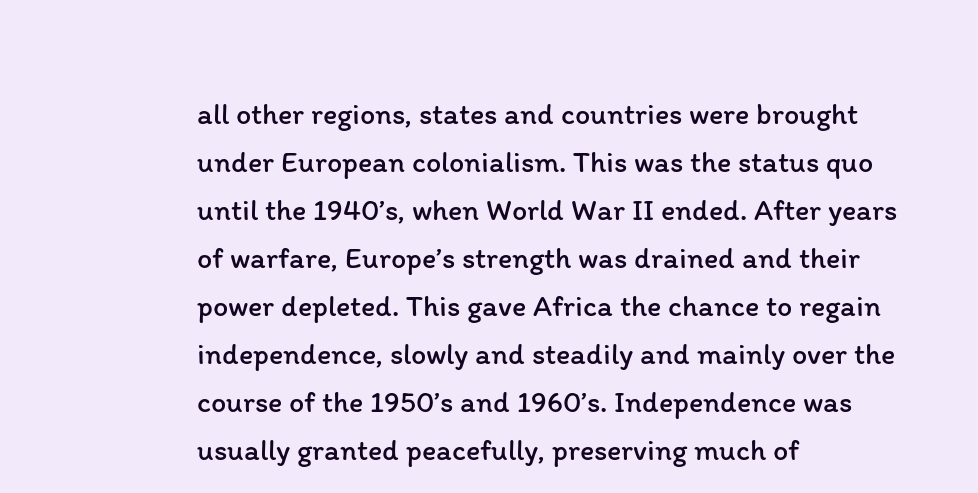all other regions, states and countries were brought under European colonialism. This was the status quo until the 1940’s, when World War II ended. After years of warfare, Europe’s strength was drained and their power depleted. This gave Africa the chance to regain independence, slowly and steadily and mainly over the course of the 1950’s and 1960’s. Independence was usually granted peacefully, preserving much of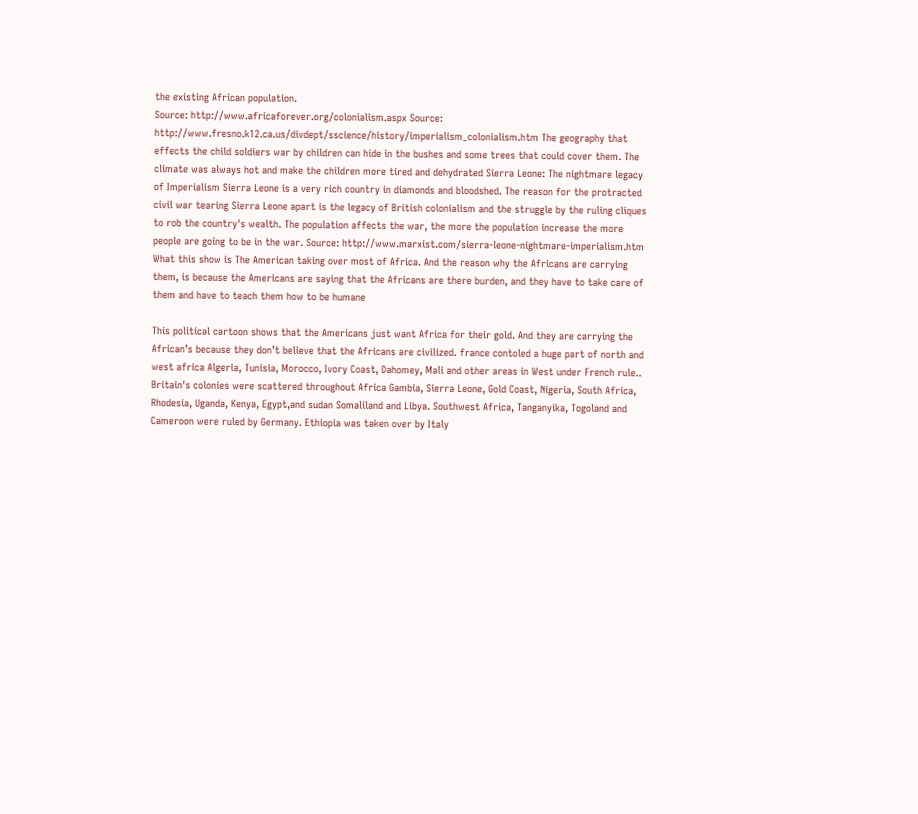the existing African population.
Source: http://www.africaforever.org/colonialism.aspx Source: http://www.fresno.k12.ca.us/divdept/sscience/history/imperialism_colonialism.htm The geography that effects the child soldiers war by children can hide in the bushes and some trees that could cover them. The climate was always hot and make the children more tired and dehydrated Sierra Leone: The nightmare legacy of Imperialism Sierra Leone is a very rich country in diamonds and bloodshed. The reason for the protracted civil war tearing Sierra Leone apart is the legacy of British colonialism and the struggle by the ruling cliques to rob the country's wealth. The population affects the war, the more the population increase the more people are going to be in the war. Source: http://www.marxist.com/sierra-leone-nightmare-imperialism.htm What this show is The American taking over most of Africa. And the reason why the Africans are carrying them, is because the Americans are saying that the Africans are there burden, and they have to take care of them and have to teach them how to be humane

This political cartoon shows that the Americans just want Africa for their gold. And they are carrying the African’s because they don’t believe that the Africans are civilized. france contoled a huge part of north and west africa Algeria, Tunisia, Morocco, Ivory Coast, Dahomey, Mali and other areas in West under French rule.. Britain's colonies were scattered throughout Africa Gambia, Sierra Leone, Gold Coast, Nigeria, South Africa, Rhodesia, Uganda, Kenya, Egypt,and sudan Somaliland and Libya. Southwest Africa, Tanganyika, Togoland and Cameroon were ruled by Germany. Ethiopia was taken over by Italy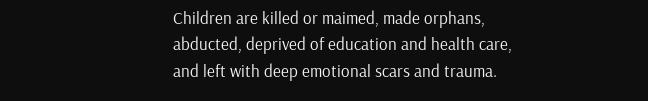Children are killed or maimed, made orphans, abducted, deprived of education and health care, and left with deep emotional scars and trauma.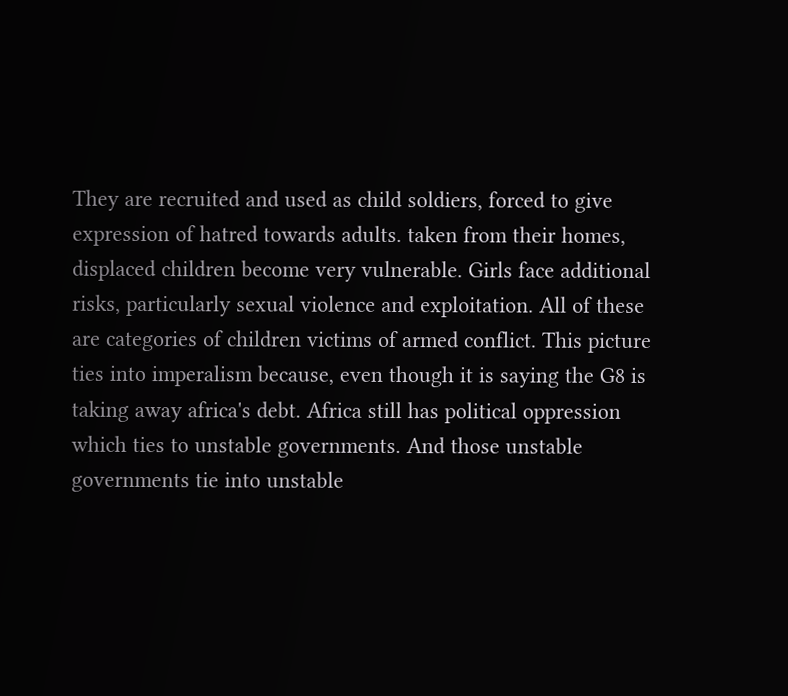They are recruited and used as child soldiers, forced to give expression of hatred towards adults. taken from their homes, displaced children become very vulnerable. Girls face additional risks, particularly sexual violence and exploitation. All of these are categories of children victims of armed conflict. This picture ties into imperalism because, even though it is saying the G8 is taking away africa's debt. Africa still has political oppression which ties to unstable governments. And those unstable governments tie into unstable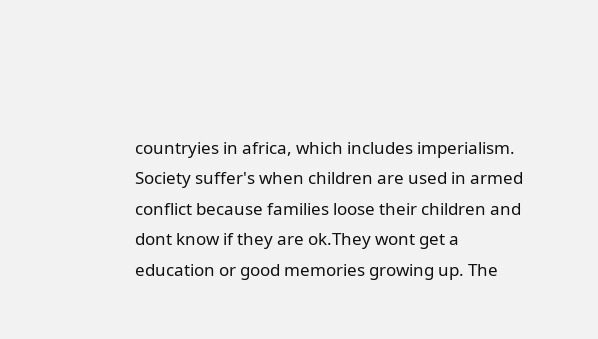countryies in africa, which includes imperialism. Society suffer's when children are used in armed conflict because families loose their children and dont know if they are ok.They wont get a education or good memories growing up. The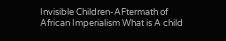Invisible Children-AFtermath of
African Imperialism What is A child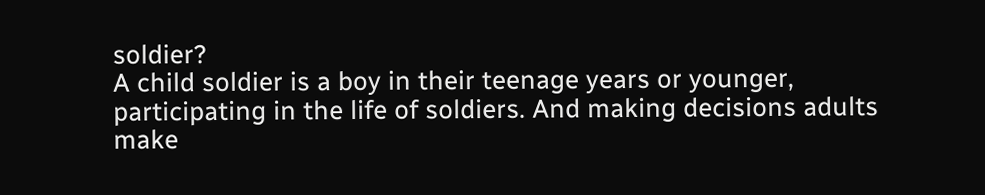soldier?
A child soldier is a boy in their teenage years or younger, participating in the life of soldiers. And making decisions adults make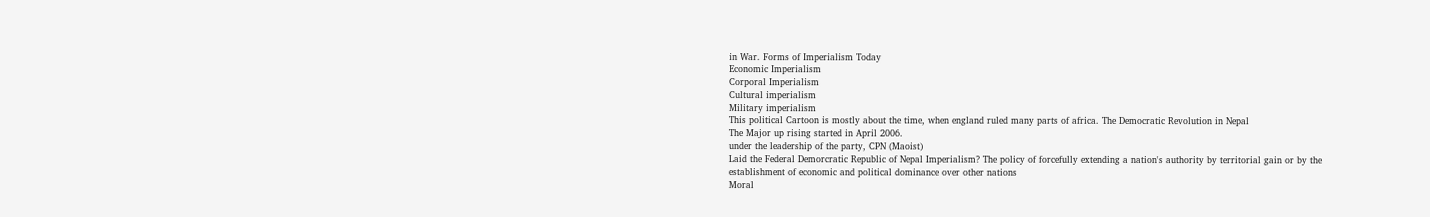in War. Forms of Imperialism Today
Economic Imperialism
Corporal Imperialism
Cultural imperialism
Military imperialism
This political Cartoon is mostly about the time, when england ruled many parts of africa. The Democratic Revolution in Nepal
The Major up rising started in April 2006.
under the leadership of the party, CPN (Maoist)
Laid the Federal Demorcratic Republic of Nepal Imperialism? The policy of forcefully extending a nation's authority by territorial gain or by the establishment of economic and political dominance over other nations
Moral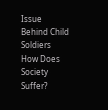Issue Behind Child Soldiers How Does Society Suffer?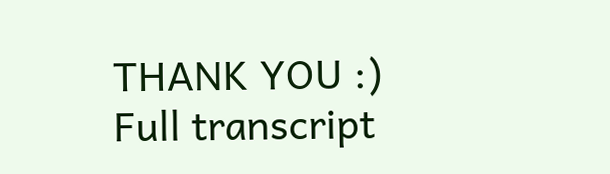THANK YOU :)
Full transcript